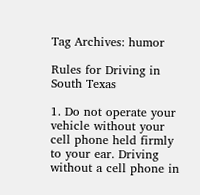Tag Archives: humor

Rules for Driving in South Texas

1. Do not operate your vehicle without your cell phone held firmly to your ear. Driving without a cell phone in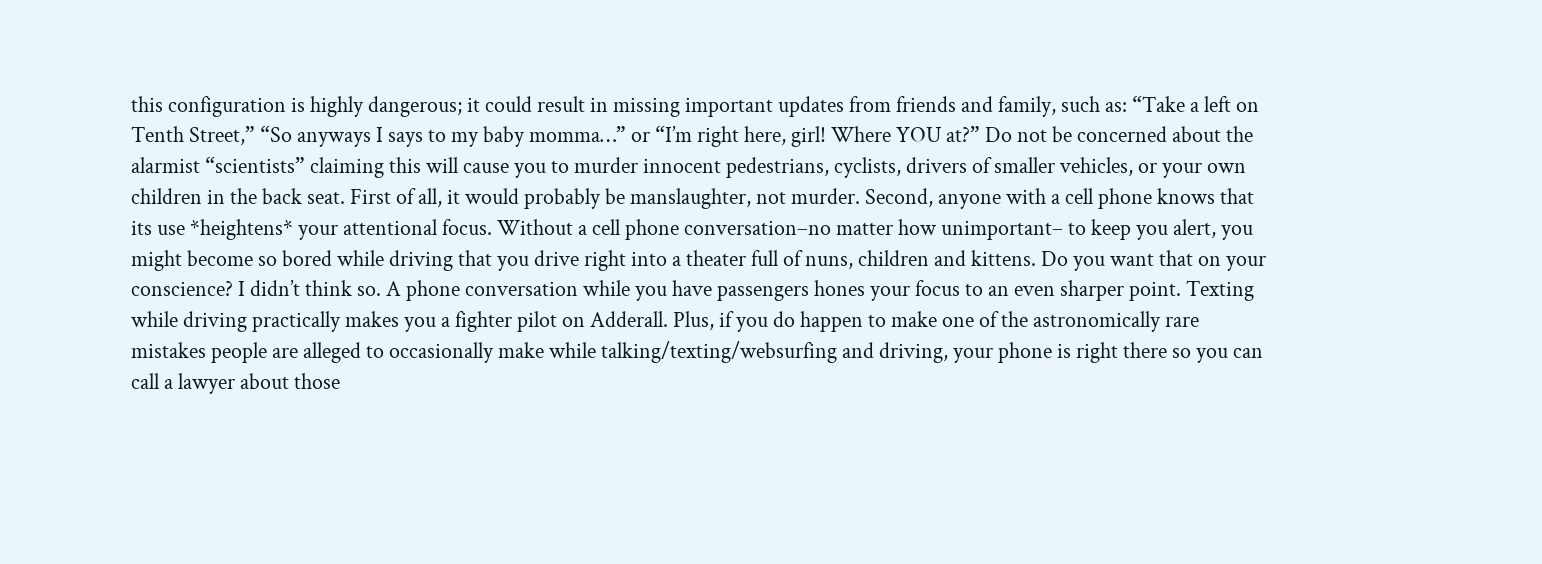this configuration is highly dangerous; it could result in missing important updates from friends and family, such as: “Take a left on Tenth Street,” “So anyways I says to my baby momma…” or “I’m right here, girl! Where YOU at?” Do not be concerned about the alarmist “scientists” claiming this will cause you to murder innocent pedestrians, cyclists, drivers of smaller vehicles, or your own children in the back seat. First of all, it would probably be manslaughter, not murder. Second, anyone with a cell phone knows that its use *heightens* your attentional focus. Without a cell phone conversation–no matter how unimportant– to keep you alert, you might become so bored while driving that you drive right into a theater full of nuns, children and kittens. Do you want that on your conscience? I didn’t think so. A phone conversation while you have passengers hones your focus to an even sharper point. Texting while driving practically makes you a fighter pilot on Adderall. Plus, if you do happen to make one of the astronomically rare mistakes people are alleged to occasionally make while talking/texting/websurfing and driving, your phone is right there so you can call a lawyer about those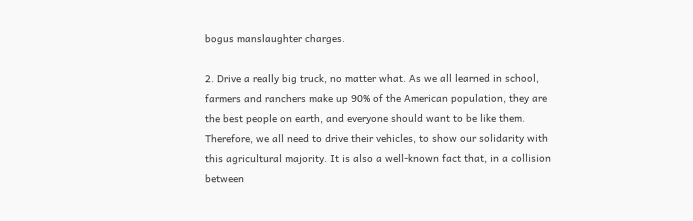bogus manslaughter charges.

2. Drive a really big truck, no matter what. As we all learned in school, farmers and ranchers make up 90% of the American population, they are the best people on earth, and everyone should want to be like them. Therefore, we all need to drive their vehicles, to show our solidarity with this agricultural majority. It is also a well-known fact that, in a collision between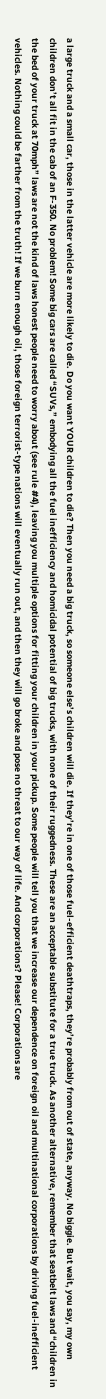a large truck and a small car, those in the latter vehicle are more likely to die. Do you want YOUR children to die? Then you need a big truck, so someone else’s children will die. If they’re in one of those fuel-efficient deathtraps, they’re probably from out of state, anyway. No biggie. But wait, you say, my own children don’t all fit in the cab of an F-350. No problem! Some big cars are called “SUVs,” embodying all the fuel inefficiency and homicidal potential of big trucks, with none of their ruggedness. These are an acceptable substitute for a true truck. As another alternative, remember that seatbelt laws and “children in the bed of your truck at 70mph” laws are not the kind of laws honest people need to worry about (see rule #4), leaving you multiple options for fitting your children in your pickup. Some people will tell you that we increase our dependence on foreign oil and multinational corporations by driving fuel-inefficient vehicles. Nothing could be farther from the truth! If we burn enough oil, those foreign terrorist-type nations will eventually run out, and then they will go broke and pose no threat to our way of life. And corporations? Please! Corporations are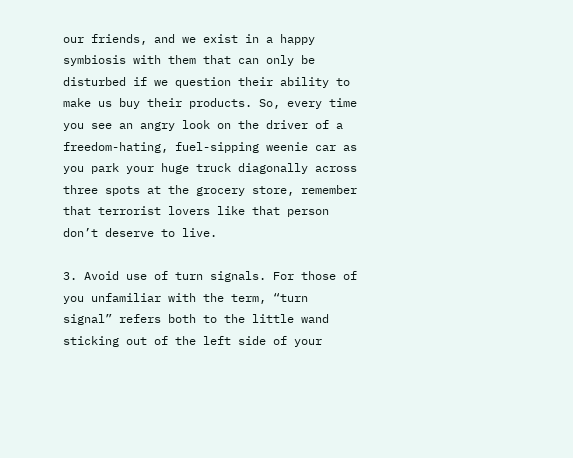our friends, and we exist in a happy symbiosis with them that can only be disturbed if we question their ability to make us buy their products. So, every time you see an angry look on the driver of a freedom-hating, fuel-sipping weenie car as you park your huge truck diagonally across three spots at the grocery store, remember that terrorist lovers like that person don’t deserve to live.

3. Avoid use of turn signals. For those of you unfamiliar with the term, “turn signal” refers both to the little wand sticking out of the left side of your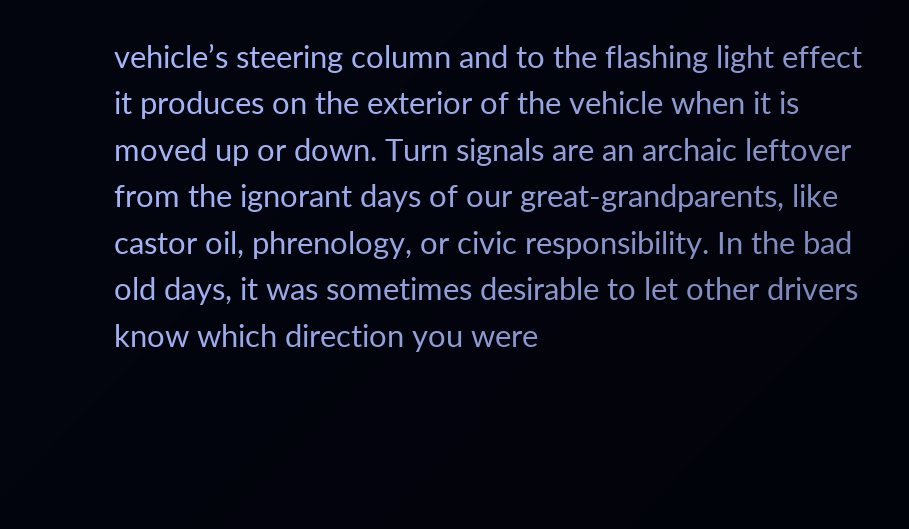vehicle’s steering column and to the flashing light effect it produces on the exterior of the vehicle when it is moved up or down. Turn signals are an archaic leftover from the ignorant days of our great-grandparents, like castor oil, phrenology, or civic responsibility. In the bad old days, it was sometimes desirable to let other drivers know which direction you were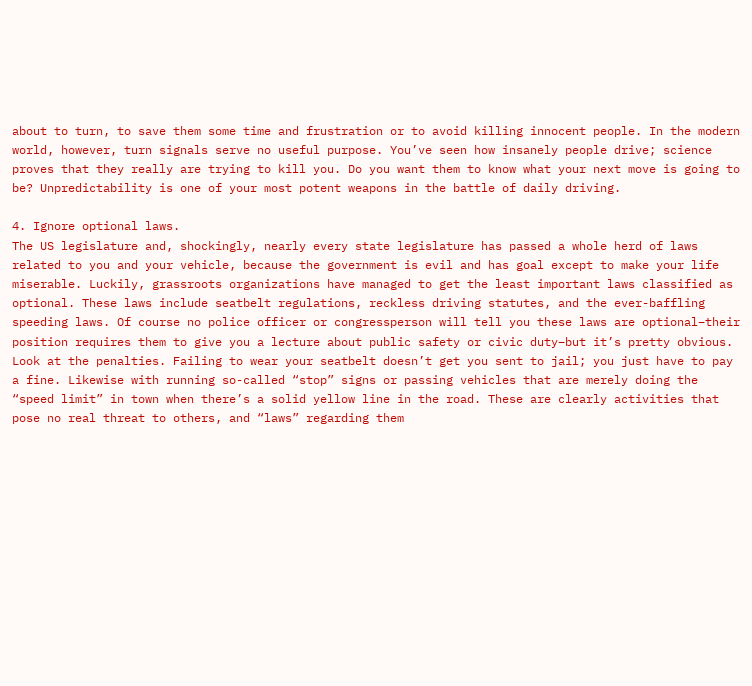about to turn, to save them some time and frustration or to avoid killing innocent people. In the modern world, however, turn signals serve no useful purpose. You’ve seen how insanely people drive; science proves that they really are trying to kill you. Do you want them to know what your next move is going to be? Unpredictability is one of your most potent weapons in the battle of daily driving.

4. Ignore optional laws.
The US legislature and, shockingly, nearly every state legislature has passed a whole herd of laws related to you and your vehicle, because the government is evil and has goal except to make your life miserable. Luckily, grassroots organizations have managed to get the least important laws classified as optional. These laws include seatbelt regulations, reckless driving statutes, and the ever-baffling speeding laws. Of course no police officer or congressperson will tell you these laws are optional–their position requires them to give you a lecture about public safety or civic duty–but it’s pretty obvious. Look at the penalties. Failing to wear your seatbelt doesn’t get you sent to jail; you just have to pay a fine. Likewise with running so-called “stop” signs or passing vehicles that are merely doing the “speed limit” in town when there’s a solid yellow line in the road. These are clearly activities that pose no real threat to others, and “laws” regarding them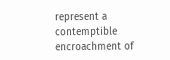represent a contemptible encroachment of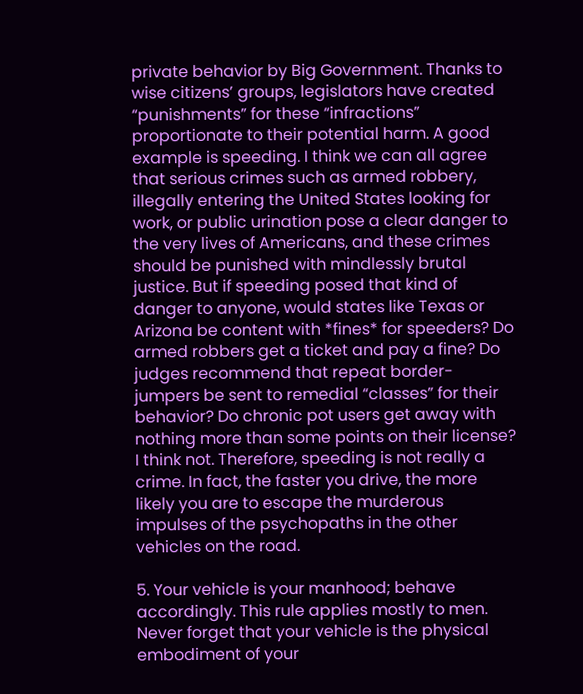private behavior by Big Government. Thanks to wise citizens’ groups, legislators have created “punishments” for these “infractions” proportionate to their potential harm. A good example is speeding. I think we can all agree that serious crimes such as armed robbery, illegally entering the United States looking for work, or public urination pose a clear danger to the very lives of Americans, and these crimes should be punished with mindlessly brutal justice. But if speeding posed that kind of danger to anyone, would states like Texas or Arizona be content with *fines* for speeders? Do armed robbers get a ticket and pay a fine? Do judges recommend that repeat border-jumpers be sent to remedial “classes” for their behavior? Do chronic pot users get away with nothing more than some points on their license? I think not. Therefore, speeding is not really a crime. In fact, the faster you drive, the more likely you are to escape the murderous impulses of the psychopaths in the other vehicles on the road.

5. Your vehicle is your manhood; behave accordingly. This rule applies mostly to men. Never forget that your vehicle is the physical embodiment of your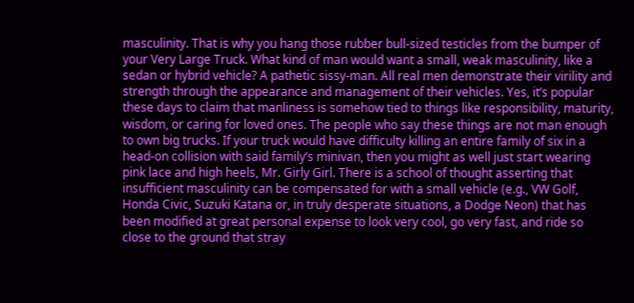masculinity. That is why you hang those rubber bull-sized testicles from the bumper of your Very Large Truck. What kind of man would want a small, weak masculinity, like a sedan or hybrid vehicle? A pathetic sissy-man. All real men demonstrate their virility and strength through the appearance and management of their vehicles. Yes, it’s popular these days to claim that manliness is somehow tied to things like responsibility, maturity, wisdom, or caring for loved ones. The people who say these things are not man enough to own big trucks. If your truck would have difficulty killing an entire family of six in a head-on collision with said family’s minivan, then you might as well just start wearing pink lace and high heels, Mr. Girly Girl. There is a school of thought asserting that insufficient masculinity can be compensated for with a small vehicle (e.g., VW Golf, Honda Civic, Suzuki Katana or, in truly desperate situations, a Dodge Neon) that has been modified at great personal expense to look very cool, go very fast, and ride so close to the ground that stray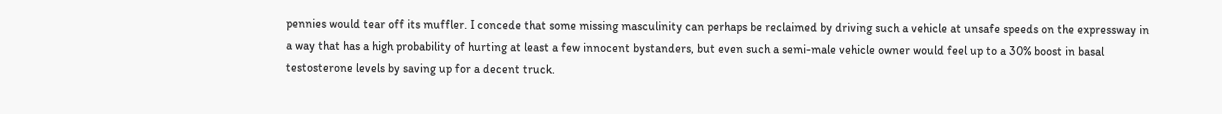pennies would tear off its muffler. I concede that some missing masculinity can perhaps be reclaimed by driving such a vehicle at unsafe speeds on the expressway in a way that has a high probability of hurting at least a few innocent bystanders, but even such a semi-male vehicle owner would feel up to a 30% boost in basal testosterone levels by saving up for a decent truck.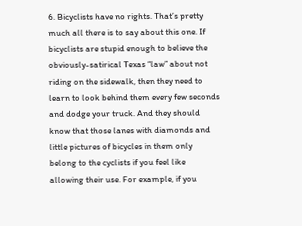6. Bicyclists have no rights. That’s pretty much all there is to say about this one. If bicyclists are stupid enough to believe the obviously-satirical Texas “law” about not riding on the sidewalk, then they need to learn to look behind them every few seconds and dodge your truck. And they should know that those lanes with diamonds and little pictures of bicycles in them only belong to the cyclists if you feel like allowing their use. For example, if you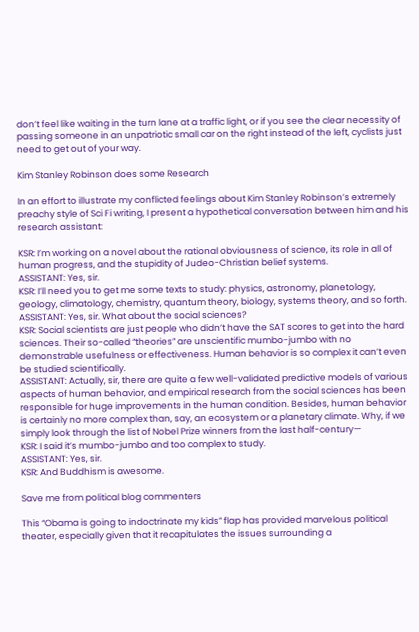don’t feel like waiting in the turn lane at a traffic light, or if you see the clear necessity of passing someone in an unpatriotic small car on the right instead of the left, cyclists just need to get out of your way.

Kim Stanley Robinson does some Research

In an effort to illustrate my conflicted feelings about Kim Stanley Robinson’s extremely preachy style of Sci Fi writing, I present a hypothetical conversation between him and his research assistant:

KSR: I’m working on a novel about the rational obviousness of science, its role in all of human progress, and the stupidity of Judeo-Christian belief systems.
ASSISTANT: Yes, sir.
KSR: I’ll need you to get me some texts to study: physics, astronomy, planetology, geology, climatology, chemistry, quantum theory, biology, systems theory, and so forth.
ASSISTANT: Yes, sir. What about the social sciences?
KSR: Social scientists are just people who didn’t have the SAT scores to get into the hard sciences. Their so-called “theories” are unscientific mumbo-jumbo with no demonstrable usefulness or effectiveness. Human behavior is so complex it can’t even be studied scientifically.
ASSISTANT: Actually, sir, there are quite a few well-validated predictive models of various aspects of human behavior, and empirical research from the social sciences has been responsible for huge improvements in the human condition. Besides, human behavior is certainly no more complex than, say, an ecosystem or a planetary climate. Why, if we simply look through the list of Nobel Prize winners from the last half-century—
KSR: I said it’s mumbo-jumbo and too complex to study.
ASSISTANT: Yes, sir.
KSR: And Buddhism is awesome.

Save me from political blog commenters

This “Obama is going to indoctrinate my kids” flap has provided marvelous political theater, especially given that it recapitulates the issues surrounding a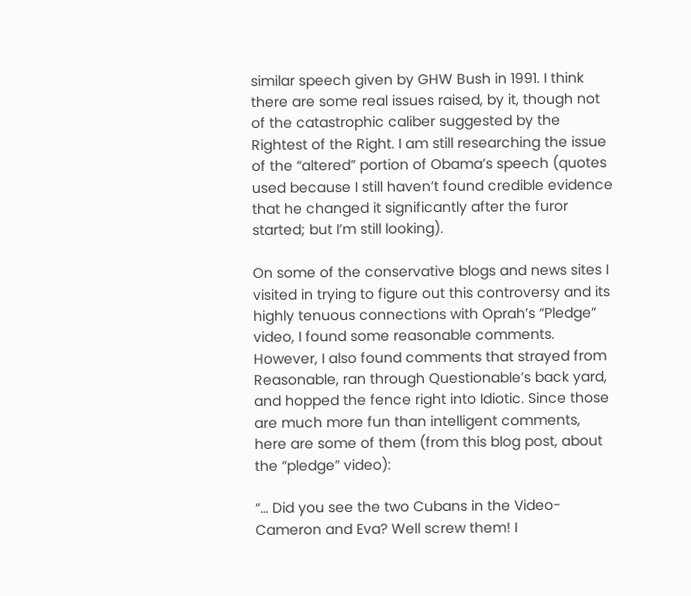similar speech given by GHW Bush in 1991. I think there are some real issues raised, by it, though not of the catastrophic caliber suggested by the Rightest of the Right. I am still researching the issue of the “altered” portion of Obama’s speech (quotes used because I still haven’t found credible evidence that he changed it significantly after the furor started; but I’m still looking).

On some of the conservative blogs and news sites I visited in trying to figure out this controversy and its highly tenuous connections with Oprah’s “Pledge” video, I found some reasonable comments. However, I also found comments that strayed from Reasonable, ran through Questionable’s back yard, and hopped the fence right into Idiotic. Since those are much more fun than intelligent comments, here are some of them (from this blog post, about the “pledge” video):

“… Did you see the two Cubans in the Video-Cameron and Eva? Well screw them! I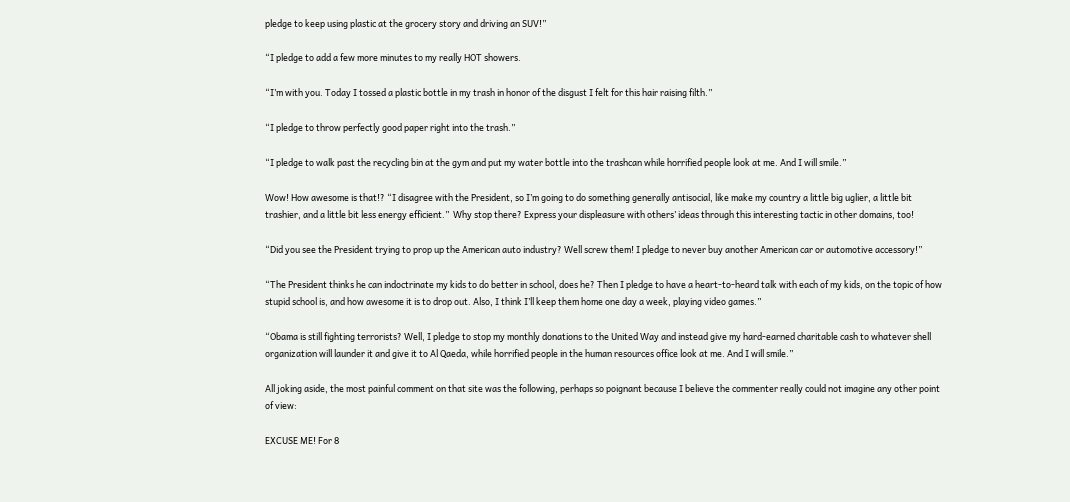pledge to keep using plastic at the grocery story and driving an SUV!”

“I pledge to add a few more minutes to my really HOT showers.

“I’m with you. Today I tossed a plastic bottle in my trash in honor of the disgust I felt for this hair raising filth.”

“I pledge to throw perfectly good paper right into the trash.”

“I pledge to walk past the recycling bin at the gym and put my water bottle into the trashcan while horrified people look at me. And I will smile.”

Wow! How awesome is that!? “I disagree with the President, so I’m going to do something generally antisocial, like make my country a little big uglier, a little bit trashier, and a little bit less energy efficient.”  Why stop there? Express your displeasure with others’ ideas through this interesting tactic in other domains, too!

“Did you see the President trying to prop up the American auto industry? Well screw them! I pledge to never buy another American car or automotive accessory!”

“The President thinks he can indoctrinate my kids to do better in school, does he? Then I pledge to have a heart-to-heard talk with each of my kids, on the topic of how stupid school is, and how awesome it is to drop out. Also, I think I’ll keep them home one day a week, playing video games.”

“Obama is still fighting terrorists? Well, I pledge to stop my monthly donations to the United Way and instead give my hard-earned charitable cash to whatever shell organization will launder it and give it to Al Qaeda, while horrified people in the human resources office look at me. And I will smile.”

All joking aside, the most painful comment on that site was the following, perhaps so poignant because I believe the commenter really could not imagine any other point of view:

EXCUSE ME! For 8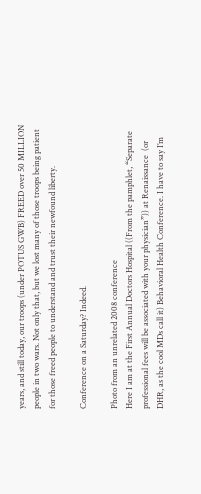years, and still today, our troops (under POTUS GWB) FREED over 50 MILLION people in two wars. Not only that, but we lost many of those troops being patient for those freed people to understand and trust their newfound liberty.

Conference on a Saturday? Indeed.

Photo from an unrelated 2008 conference
Here I am at the First Annual Doctors Hospital ((From the pamphlet, “Separate professional fees will be associated with your physician”)) at Renaissance  (or DHR, as the cool MDs call it) Behavioral Health Conference. I have to say I’m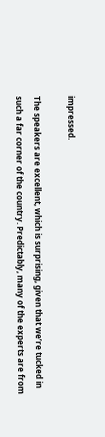impressed.

The speakers are excellent, which is surprising, given that we’re tucked in such a far corner of the country. Predictably, many of the experts are from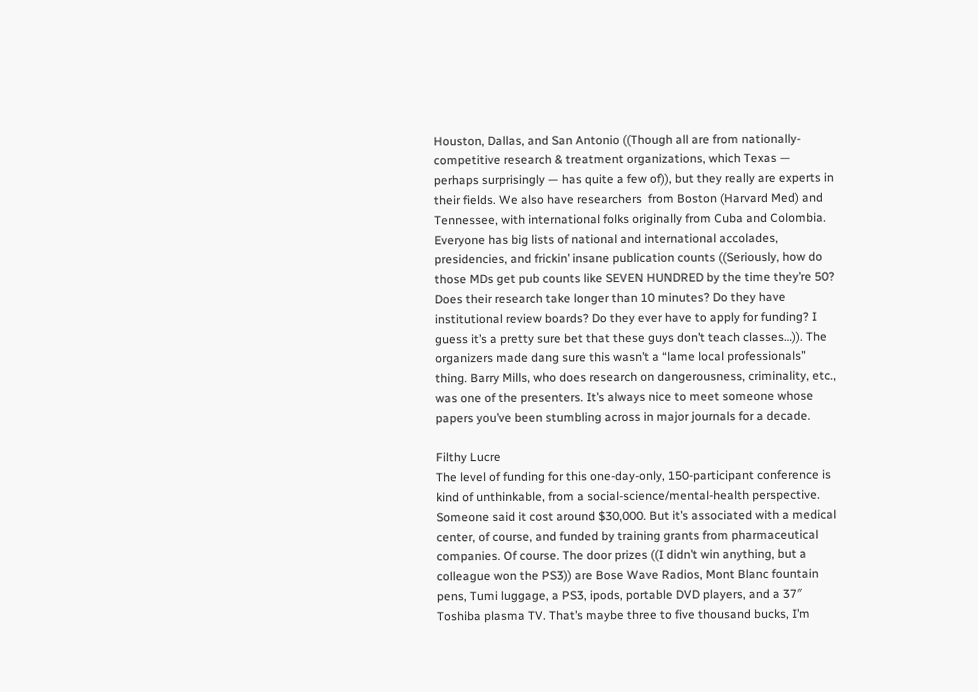Houston, Dallas, and San Antonio ((Though all are from nationally-competitive research & treatment organizations, which Texas — perhaps surprisingly — has quite a few of)), but they really are experts in their fields. We also have researchers  from Boston (Harvard Med) and Tennessee, with international folks originally from Cuba and Colombia. Everyone has big lists of national and international accolades, presidencies, and frickin’ insane publication counts ((Seriously, how do those MDs get pub counts like SEVEN HUNDRED by the time they’re 50? Does their research take longer than 10 minutes? Do they have institutional review boards? Do they ever have to apply for funding? I guess it’s a pretty sure bet that these guys don’t teach classes…)). The organizers made dang sure this wasn’t a “lame local professionals” thing. Barry Mills, who does research on dangerousness, criminality, etc., was one of the presenters. It’s always nice to meet someone whose papers you’ve been stumbling across in major journals for a decade.

Filthy Lucre
The level of funding for this one-day-only, 150-participant conference is kind of unthinkable, from a social-science/mental-health perspective. Someone said it cost around $30,000. But it’s associated with a medical center, of course, and funded by training grants from pharmaceutical companies. Of course. The door prizes ((I didn’t win anything, but a colleague won the PS3)) are Bose Wave Radios, Mont Blanc fountain pens, Tumi luggage, a PS3, ipods, portable DVD players, and a 37″ Toshiba plasma TV. That’s maybe three to five thousand bucks, I’m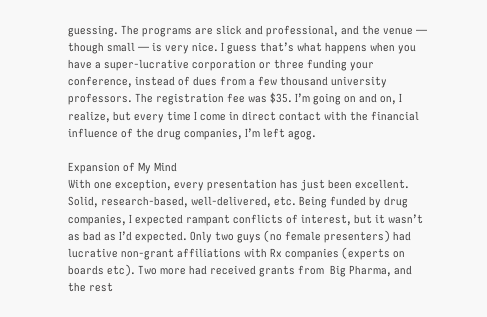guessing. The programs are slick and professional, and the venue — though small — is very nice. I guess that’s what happens when you have a super-lucrative corporation or three funding your conference, instead of dues from a few thousand university professors. The registration fee was $35. I’m going on and on, I realize, but every time I come in direct contact with the financial influence of the drug companies, I’m left agog.

Expansion of My Mind
With one exception, every presentation has just been excellent. Solid, research-based, well-delivered, etc. Being funded by drug companies, I expected rampant conflicts of interest, but it wasn’t as bad as I’d expected. Only two guys (no female presenters) had lucrative non-grant affiliations with Rx companies (experts on boards etc). Two more had received grants from  Big Pharma, and the rest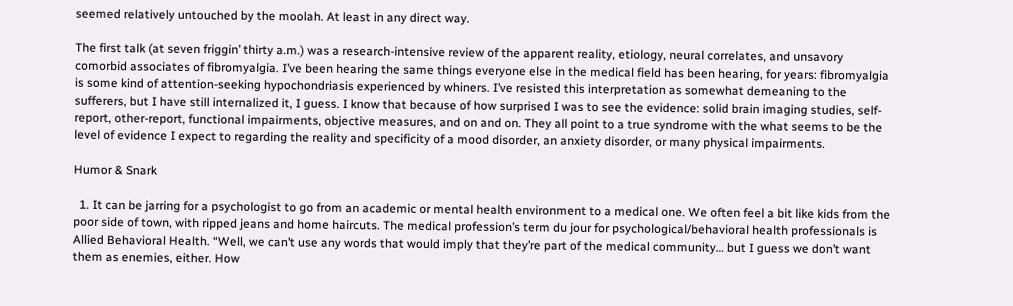seemed relatively untouched by the moolah. At least in any direct way.

The first talk (at seven friggin’ thirty a.m.) was a research-intensive review of the apparent reality, etiology, neural correlates, and unsavory comorbid associates of fibromyalgia. I’ve been hearing the same things everyone else in the medical field has been hearing, for years: fibromyalgia is some kind of attention-seeking hypochondriasis experienced by whiners. I’ve resisted this interpretation as somewhat demeaning to the sufferers, but I have still internalized it, I guess. I know that because of how surprised I was to see the evidence: solid brain imaging studies, self-report, other-report, functional impairments, objective measures, and on and on. They all point to a true syndrome with the what seems to be the level of evidence I expect to regarding the reality and specificity of a mood disorder, an anxiety disorder, or many physical impairments.

Humor & Snark

  1. It can be jarring for a psychologist to go from an academic or mental health environment to a medical one. We often feel a bit like kids from the poor side of town, with ripped jeans and home haircuts. The medical profession’s term du jour for psychological/behavioral health professionals is Allied Behavioral Health. “Well, we can’t use any words that would imply that they’re part of the medical community… but I guess we don’t want them as enemies, either. How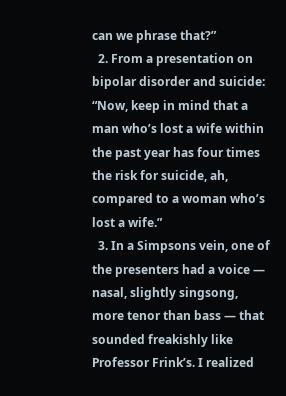can we phrase that?”
  2. From a presentation on bipolar disorder and suicide: “Now, keep in mind that a man who’s lost a wife within the past year has four times the risk for suicide, ah, compared to a woman who’s lost a wife.”
  3. In a Simpsons vein, one of the presenters had a voice — nasal, slightly singsong, more tenor than bass — that sounded freakishly like Professor Frink’s. I realized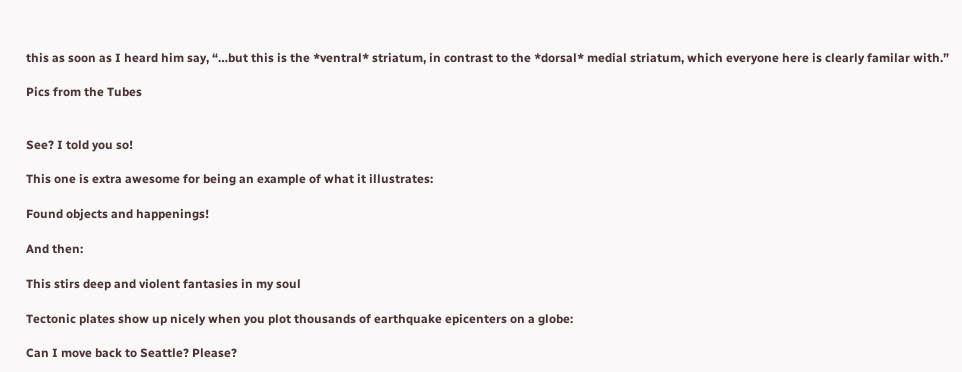this as soon as I heard him say, “…but this is the *ventral* striatum, in contrast to the *dorsal* medial striatum, which everyone here is clearly familar with.”

Pics from the Tubes


See? I told you so!

This one is extra awesome for being an example of what it illustrates:

Found objects and happenings!

And then:

This stirs deep and violent fantasies in my soul

Tectonic plates show up nicely when you plot thousands of earthquake epicenters on a globe:

Can I move back to Seattle? Please?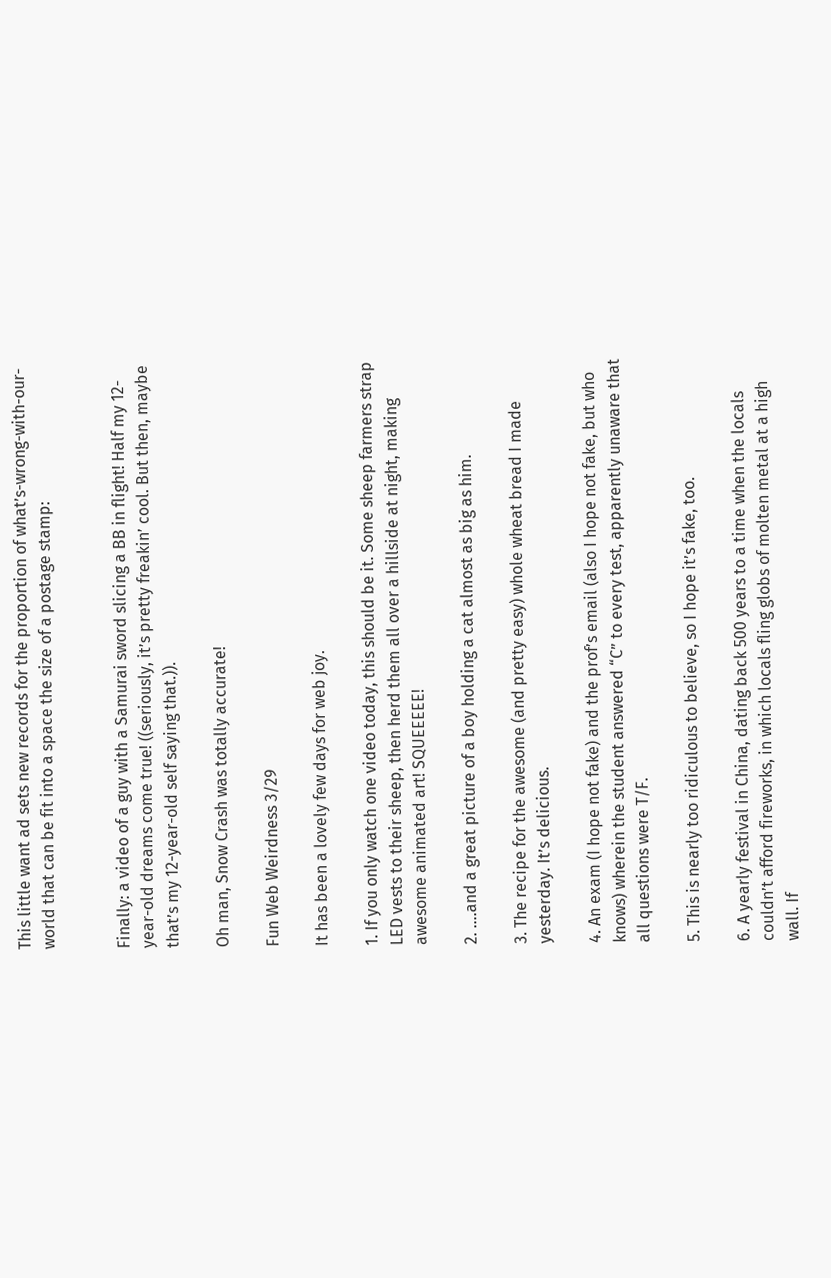This little want ad sets new records for the proportion of what’s-wrong-with-our-world that can be fit into a space the size of a postage stamp:


Finally: a video of a guy with a Samurai sword slicing a BB in flight! Half my 12-year-old dreams come true! ((seriously, it’s pretty freakin’ cool. But then, maybe that’s my 12-year-old self saying that.)).

Oh man, Snow Crash was totally accurate!

Fun Web Weirdness 3/29

It has been a lovely few days for web joy.

1. If you only watch one video today, this should be it. Some sheep farmers strap LED vests to their sheep, then herd them all over a hillside at night, making awesome animated art! SQUEEEEE!

2. ….and a great picture of a boy holding a cat almost as big as him.

3. The recipe for the awesome (and pretty easy) whole wheat bread I made yesterday. It’s delicious.

4. An exam (I hope not fake) and the prof’s email (also I hope not fake, but who knows) wherein the student answered “C” to every test, apparently unaware that all questions were T/F.

5. This is nearly too ridiculous to believe, so I hope it’s fake, too.

6. A yearly festival in China, dating back 500 years to a time when the locals couldn’t afford fireworks, in which locals fling globs of molten metal at a high wall. If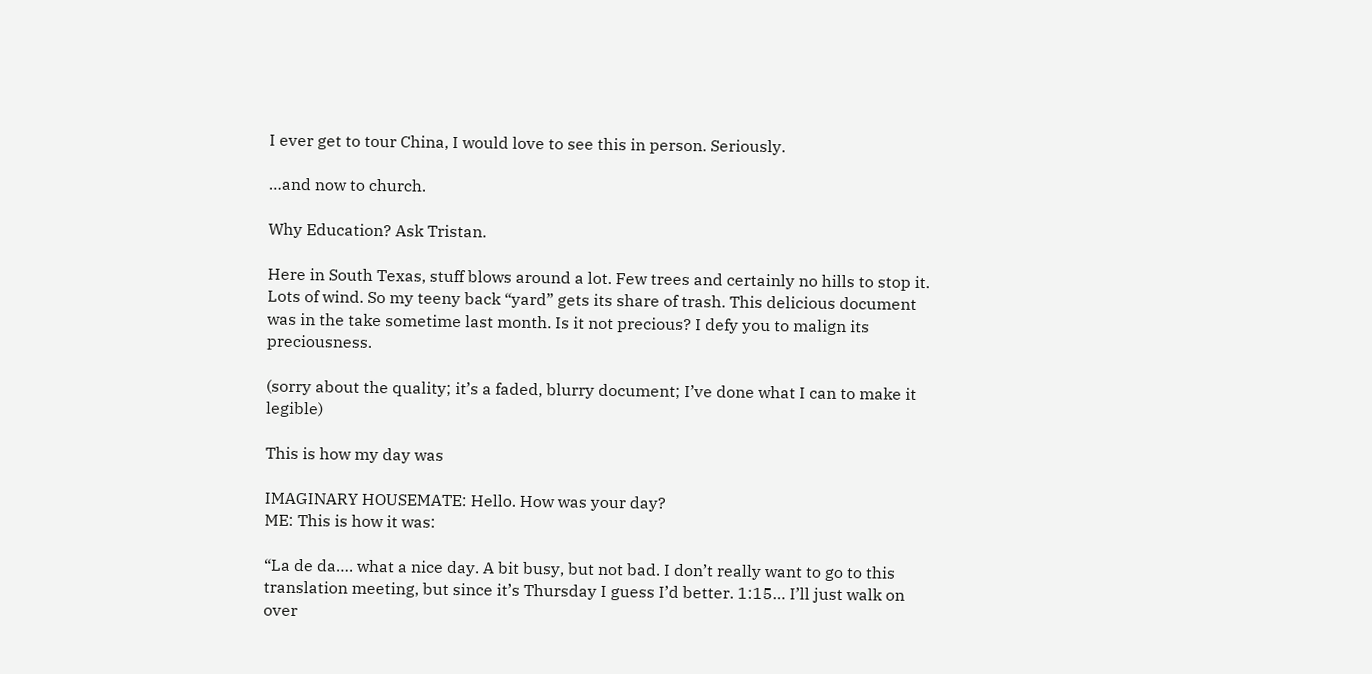I ever get to tour China, I would love to see this in person. Seriously.

…and now to church.

Why Education? Ask Tristan.

Here in South Texas, stuff blows around a lot. Few trees and certainly no hills to stop it. Lots of wind. So my teeny back “yard” gets its share of trash. This delicious document was in the take sometime last month. Is it not precious? I defy you to malign its preciousness.

(sorry about the quality; it’s a faded, blurry document; I’ve done what I can to make it legible)

This is how my day was

IMAGINARY HOUSEMATE: Hello. How was your day?
ME: This is how it was:

“La de da…. what a nice day. A bit busy, but not bad. I don’t really want to go to this translation meeting, but since it’s Thursday I guess I’d better. 1:15… I’ll just walk on over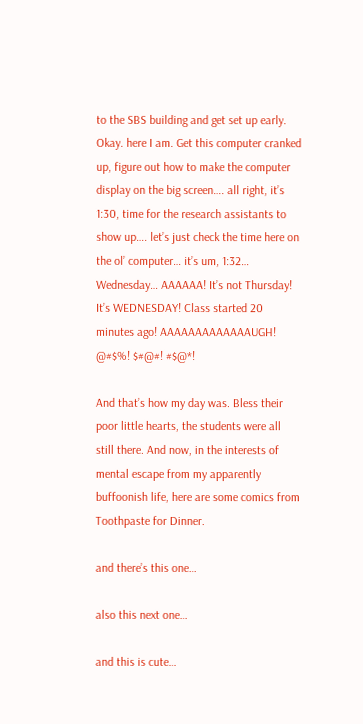to the SBS building and get set up early. Okay. here I am. Get this computer cranked up, figure out how to make the computer display on the big screen…. all right, it’s 1:30, time for the research assistants to show up…. let’s just check the time here on the ol’ computer… it’s um, 1:32… Wednesday… AAAAAA! It’s not Thursday! It’s WEDNESDAY! Class started 20 minutes ago! AAAAAAAAAAAAAUGH! @#$%! $#@#! #$@*!

And that’s how my day was. Bless their poor little hearts, the students were all still there. And now, in the interests of mental escape from my apparently buffoonish life, here are some comics from Toothpaste for Dinner.

and there’s this one…

also this next one…

and this is cute…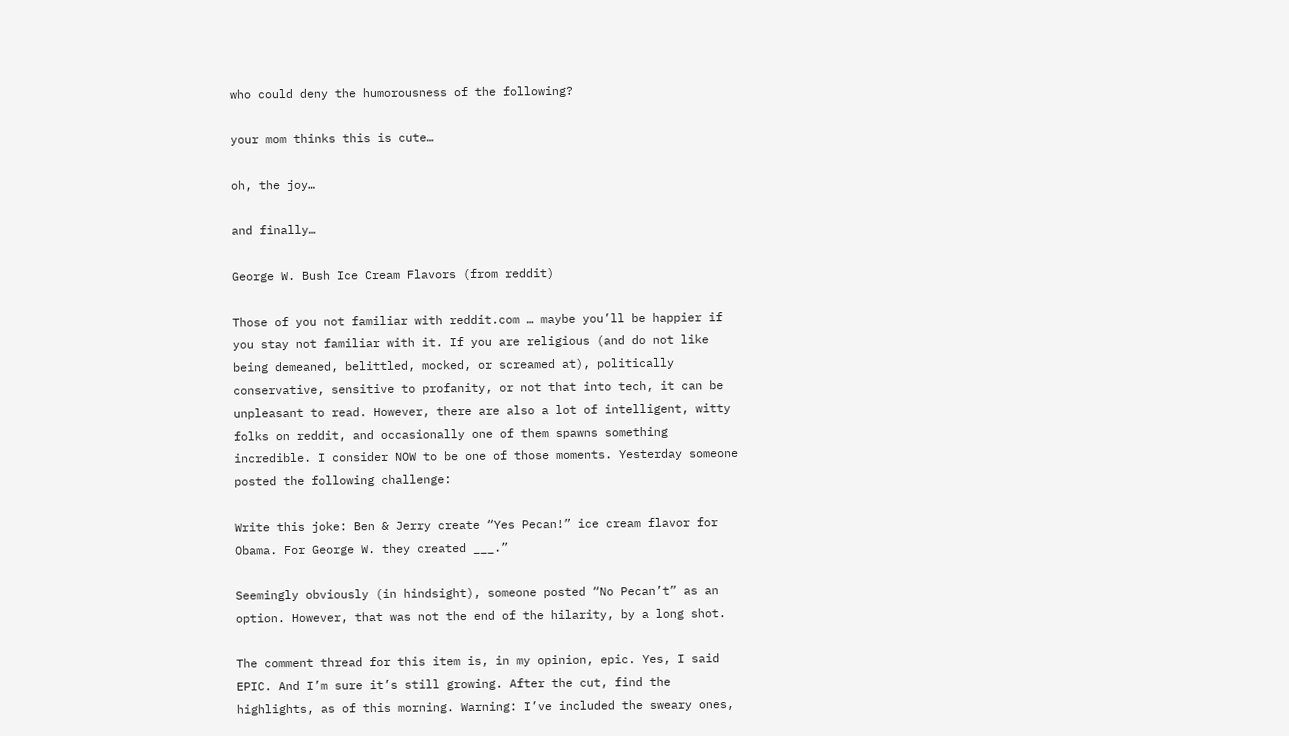who could deny the humorousness of the following?

your mom thinks this is cute…

oh, the joy…

and finally…

George W. Bush Ice Cream Flavors (from reddit)

Those of you not familiar with reddit.com … maybe you’ll be happier if you stay not familiar with it. If you are religious (and do not like being demeaned, belittled, mocked, or screamed at), politically conservative, sensitive to profanity, or not that into tech, it can be unpleasant to read. However, there are also a lot of intelligent, witty folks on reddit, and occasionally one of them spawns something incredible. I consider NOW to be one of those moments. Yesterday someone posted the following challenge:

Write this joke: Ben & Jerry create “Yes Pecan!” ice cream flavor for Obama. For George W. they created ___.”

Seemingly obviously (in hindsight), someone posted “No Pecan’t” as an option. However, that was not the end of the hilarity, by a long shot.

The comment thread for this item is, in my opinion, epic. Yes, I said EPIC. And I’m sure it’s still growing. After the cut, find the highlights, as of this morning. Warning: I’ve included the sweary ones,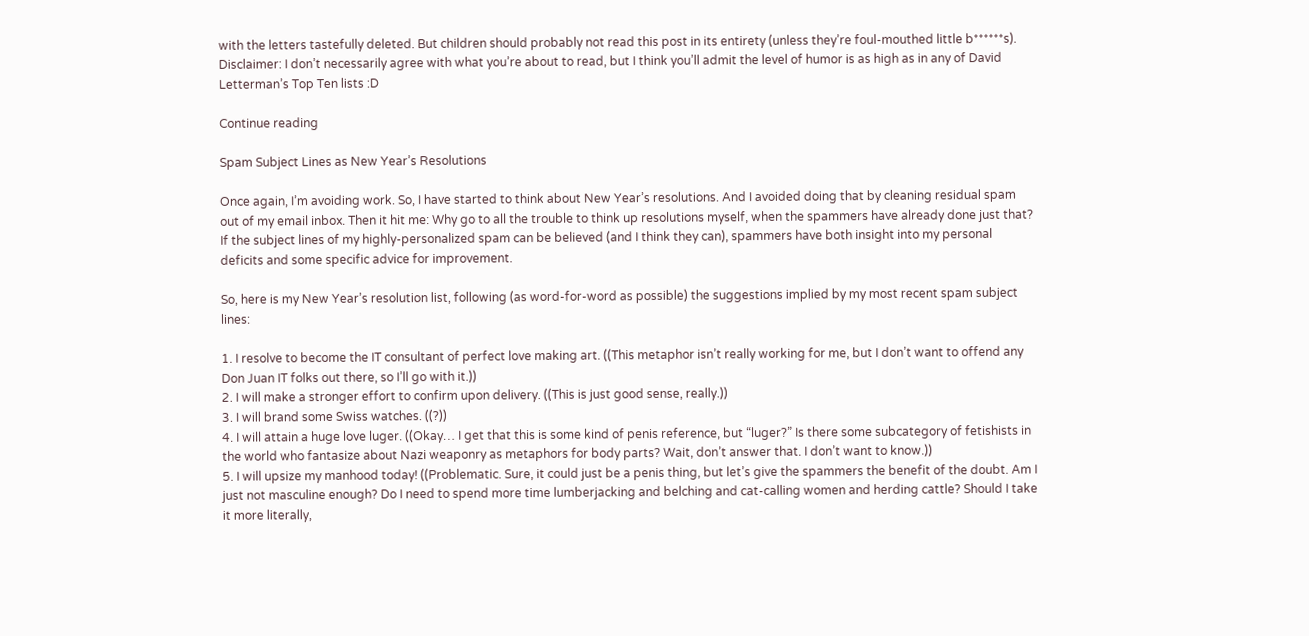with the letters tastefully deleted. But children should probably not read this post in its entirety (unless they’re foul-mouthed little b******s). Disclaimer: I don’t necessarily agree with what you’re about to read, but I think you’ll admit the level of humor is as high as in any of David Letterman’s Top Ten lists :D

Continue reading

Spam Subject Lines as New Year’s Resolutions

Once again, I’m avoiding work. So, I have started to think about New Year’s resolutions. And I avoided doing that by cleaning residual spam out of my email inbox. Then it hit me: Why go to all the trouble to think up resolutions myself, when the spammers have already done just that? If the subject lines of my highly-personalized spam can be believed (and I think they can), spammers have both insight into my personal deficits and some specific advice for improvement.

So, here is my New Year’s resolution list, following (as word-for-word as possible) the suggestions implied by my most recent spam subject lines:

1. I resolve to become the IT consultant of perfect love making art. ((This metaphor isn’t really working for me, but I don’t want to offend any Don Juan IT folks out there, so I’ll go with it.))
2. I will make a stronger effort to confirm upon delivery. ((This is just good sense, really.))
3. I will brand some Swiss watches. ((?))
4. I will attain a huge love luger. ((Okay… I get that this is some kind of penis reference, but “luger?” Is there some subcategory of fetishists in the world who fantasize about Nazi weaponry as metaphors for body parts? Wait, don’t answer that. I don’t want to know.))
5. I will upsize my manhood today! ((Problematic. Sure, it could just be a penis thing, but let’s give the spammers the benefit of the doubt. Am I just not masculine enough? Do I need to spend more time lumberjacking and belching and cat-calling women and herding cattle? Should I take it more literally,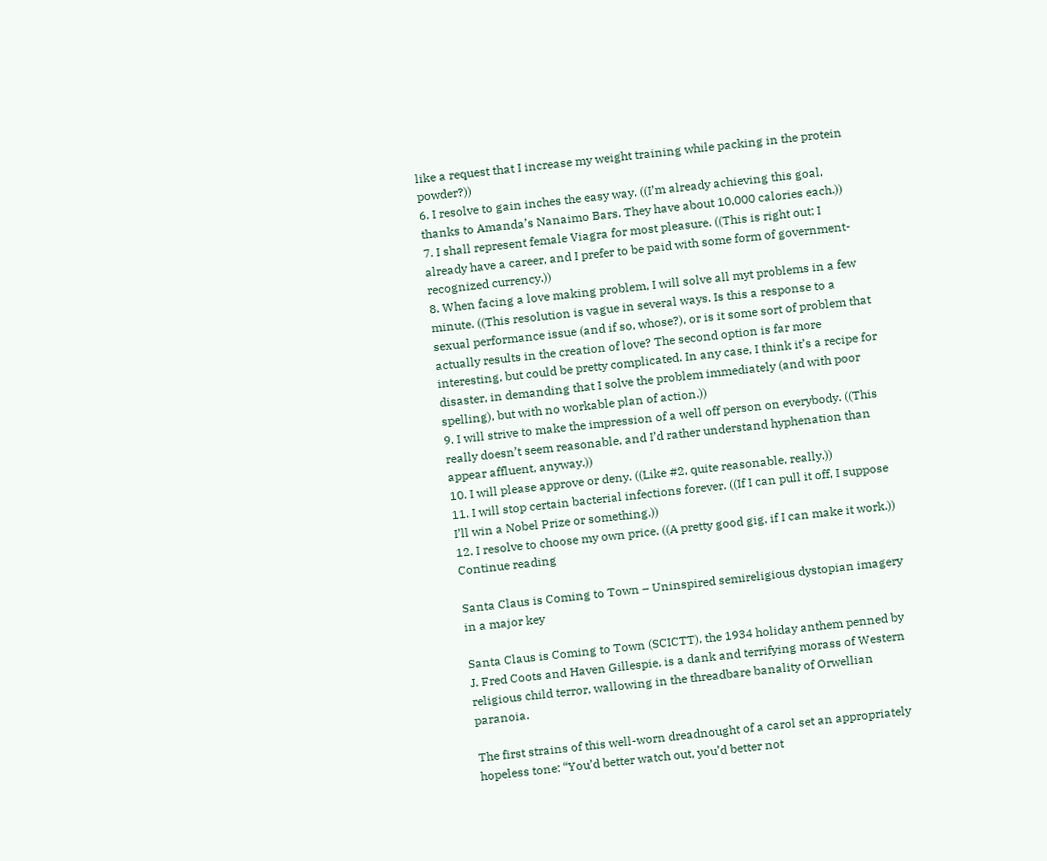like a request that I increase my weight training while packing in the protein powder?))
6. I resolve to gain inches the easy way. ((I’m already achieving this goal, thanks to Amanda’s Nanaimo Bars. They have about 10,000 calories each.))
7. I shall represent female Viagra for most pleasure. ((This is right out; I already have a career, and I prefer to be paid with some form of government-recognized currency.))
8. When facing a love making problem, I will solve all myt problems in a few minute. ((This resolution is vague in several ways. Is this a response to a sexual performance issue (and if so, whose?), or is it some sort of problem that actually results in the creation of love? The second option is far more interesting, but could be pretty complicated. In any case, I think it’s a recipe for disaster, in demanding that I solve the problem immediately (and with poor spelling), but with no workable plan of action.))
9. I will strive to make the impression of a well off person on everybody. ((This really doesn’t seem reasonable, and I’d rather understand hyphenation than appear affluent, anyway.))
10. I will please approve or deny. ((Like #2, quite reasonable, really.))
11. I will stop certain bacterial infections forever. ((If I can pull it off, I suppose I’ll win a Nobel Prize or something.))
12. I resolve to choose my own price. ((A pretty good gig, if I can make it work.))
Continue reading

Santa Claus is Coming to Town – Uninspired semireligious dystopian imagery in a major key

Santa Claus is Coming to Town (SCICTT), the 1934 holiday anthem penned by J. Fred Coots and Haven Gillespie, is a dank and terrifying morass of Western religious child terror, wallowing in the threadbare banality of Orwellian paranoia.

The first strains of this well-worn dreadnought of a carol set an appropriately hopeless tone: “You’d better watch out, you’d better not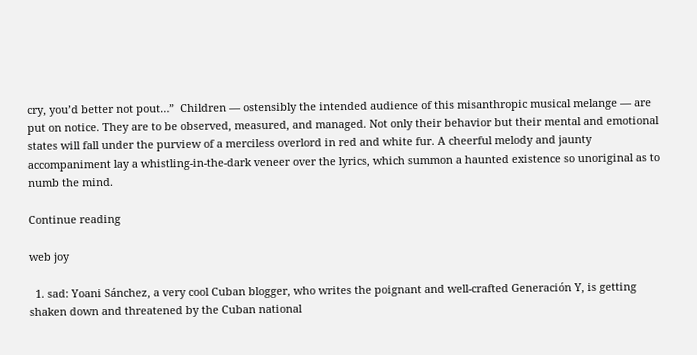cry, you’d better not pout…”  Children — ostensibly the intended audience of this misanthropic musical melange — are put on notice. They are to be observed, measured, and managed. Not only their behavior but their mental and emotional states will fall under the purview of a merciless overlord in red and white fur. A cheerful melody and jaunty accompaniment lay a whistling-in-the-dark veneer over the lyrics, which summon a haunted existence so unoriginal as to numb the mind.

Continue reading

web joy

  1. sad: Yoani Sánchez, a very cool Cuban blogger, who writes the poignant and well-crafted Generación Y, is getting shaken down and threatened by the Cuban national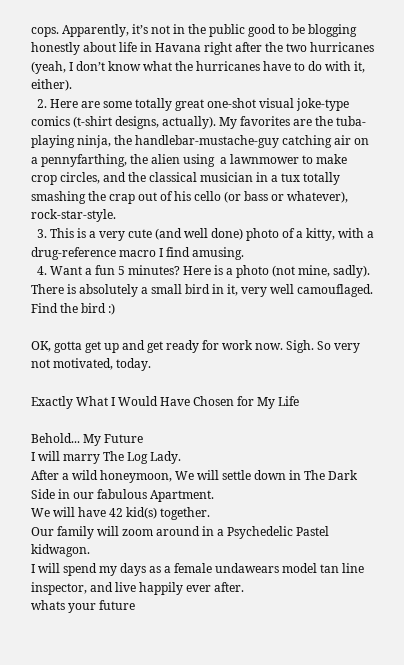cops. Apparently, it’s not in the public good to be blogging honestly about life in Havana right after the two hurricanes (yeah, I don’t know what the hurricanes have to do with it, either).
  2. Here are some totally great one-shot visual joke-type comics (t-shirt designs, actually). My favorites are the tuba-playing ninja, the handlebar-mustache-guy catching air on a pennyfarthing, the alien using  a lawnmower to make crop circles, and the classical musician in a tux totally smashing the crap out of his cello (or bass or whatever), rock-star-style.
  3. This is a very cute (and well done) photo of a kitty, with a drug-reference macro I find amusing.
  4. Want a fun 5 minutes? Here is a photo (not mine, sadly). There is absolutely a small bird in it, very well camouflaged. Find the bird :)

OK, gotta get up and get ready for work now. Sigh. So very not motivated, today.

Exactly What I Would Have Chosen for My Life

Behold... My Future
I will marry The Log Lady.
After a wild honeymoon, We will settle down in The Dark Side in our fabulous Apartment.
We will have 42 kid(s) together.
Our family will zoom around in a Psychedelic Pastel kidwagon.
I will spend my days as a female undawears model tan line inspector, and live happily ever after.
whats your future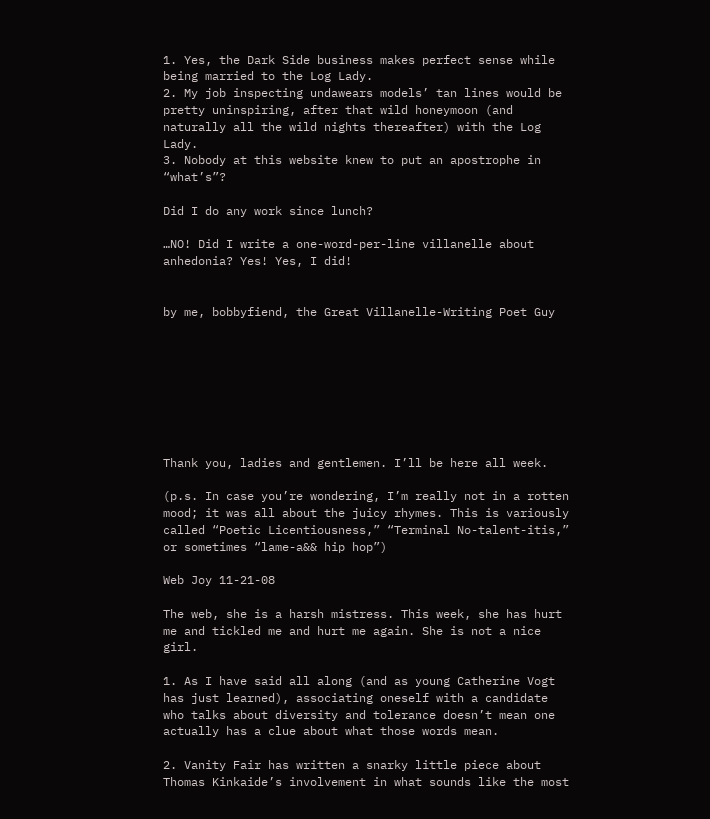1. Yes, the Dark Side business makes perfect sense while being married to the Log Lady.
2. My job inspecting undawears models’ tan lines would be pretty uninspiring, after that wild honeymoon (and naturally all the wild nights thereafter) with the Log Lady.
3. Nobody at this website knew to put an apostrophe in “what’s”?

Did I do any work since lunch?

…NO! Did I write a one-word-per-line villanelle about anhedonia? Yes! Yes, I did!


by me, bobbyfiend, the Great Villanelle-Writing Poet Guy








Thank you, ladies and gentlemen. I’ll be here all week.

(p.s. In case you’re wondering, I’m really not in a rotten mood; it was all about the juicy rhymes. This is variously called “Poetic Licentiousness,” “Terminal No-talent-itis,” or sometimes “lame-a&& hip hop”)

Web Joy 11-21-08

The web, she is a harsh mistress. This week, she has hurt me and tickled me and hurt me again. She is not a nice girl.

1. As I have said all along (and as young Catherine Vogt has just learned), associating oneself with a candidate who talks about diversity and tolerance doesn’t mean one actually has a clue about what those words mean.

2. Vanity Fair has written a snarky little piece about Thomas Kinkaide’s involvement in what sounds like the most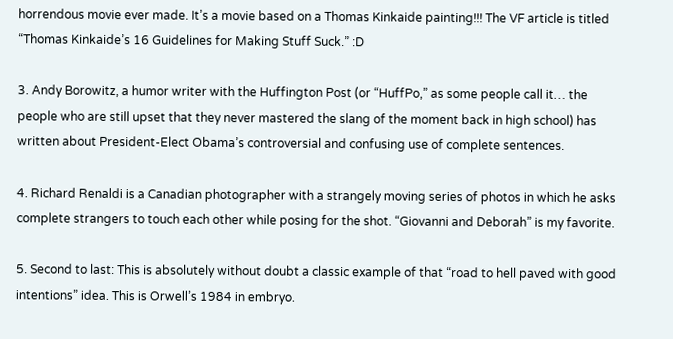horrendous movie ever made. It’s a movie based on a Thomas Kinkaide painting!!! The VF article is titled “Thomas Kinkaide’s 16 Guidelines for Making Stuff Suck.” :D

3. Andy Borowitz, a humor writer with the Huffington Post (or “HuffPo,” as some people call it… the people who are still upset that they never mastered the slang of the moment back in high school) has written about President-Elect Obama’s controversial and confusing use of complete sentences.

4. Richard Renaldi is a Canadian photographer with a strangely moving series of photos in which he asks complete strangers to touch each other while posing for the shot. “Giovanni and Deborah” is my favorite.

5. Second to last: This is absolutely without doubt a classic example of that “road to hell paved with good intentions” idea. This is Orwell’s 1984 in embryo.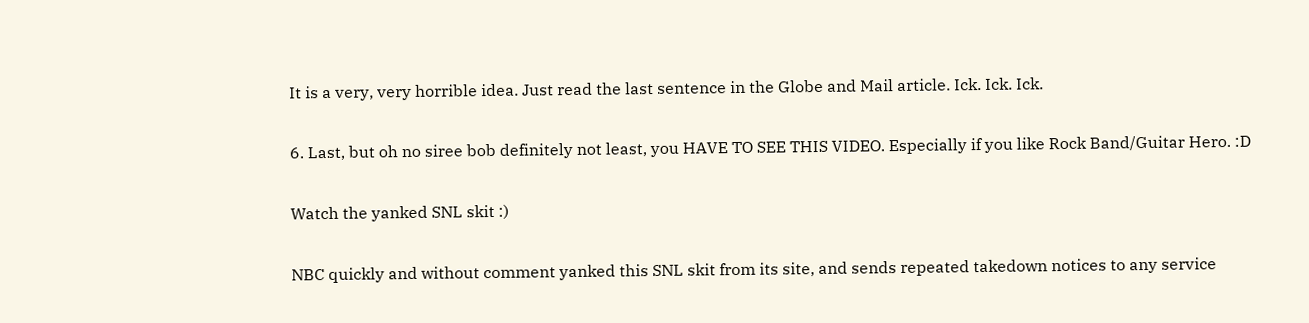It is a very, very horrible idea. Just read the last sentence in the Globe and Mail article. Ick. Ick. Ick.

6. Last, but oh no siree bob definitely not least, you HAVE TO SEE THIS VIDEO. Especially if you like Rock Band/Guitar Hero. :D

Watch the yanked SNL skit :)

NBC quickly and without comment yanked this SNL skit from its site, and sends repeated takedown notices to any service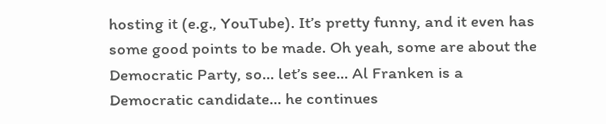hosting it (e.g., YouTube). It’s pretty funny, and it even has some good points to be made. Oh yeah, some are about the Democratic Party, so… let’s see… Al Franken is a Democratic candidate… he continues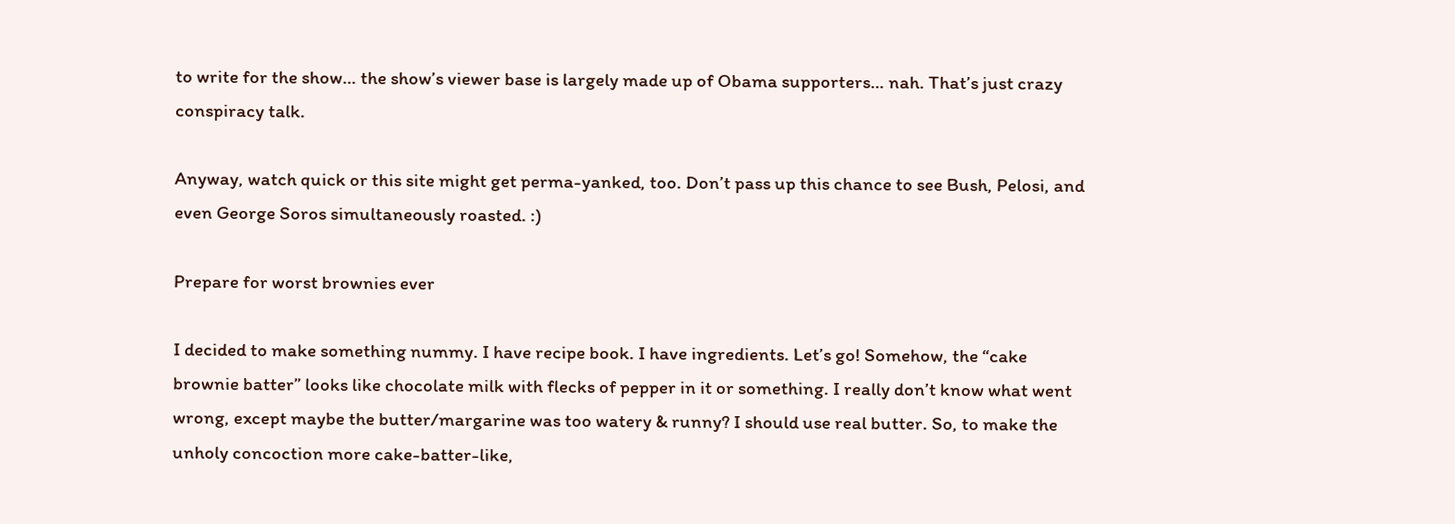to write for the show… the show’s viewer base is largely made up of Obama supporters… nah. That’s just crazy conspiracy talk.

Anyway, watch quick or this site might get perma-yanked, too. Don’t pass up this chance to see Bush, Pelosi, and even George Soros simultaneously roasted. :)

Prepare for worst brownies ever

I decided to make something nummy. I have recipe book. I have ingredients. Let’s go! Somehow, the “cake brownie batter” looks like chocolate milk with flecks of pepper in it or something. I really don’t know what went wrong, except maybe the butter/margarine was too watery & runny? I should use real butter. So, to make the unholy concoction more cake-batter-like,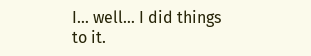I… well… I did things to it.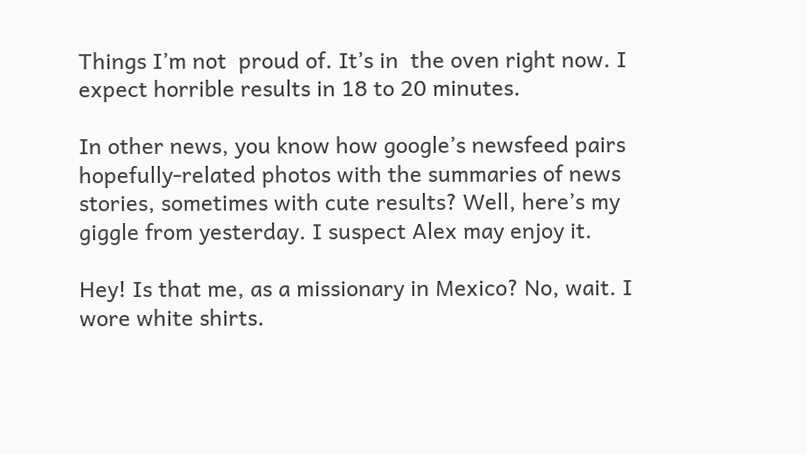Things I’m not  proud of. It’s in  the oven right now. I expect horrible results in 18 to 20 minutes.

In other news, you know how google’s newsfeed pairs hopefully-related photos with the summaries of news stories, sometimes with cute results? Well, here’s my giggle from yesterday. I suspect Alex may enjoy it.

Hey! Is that me, as a missionary in Mexico? No, wait. I wore white shirts.